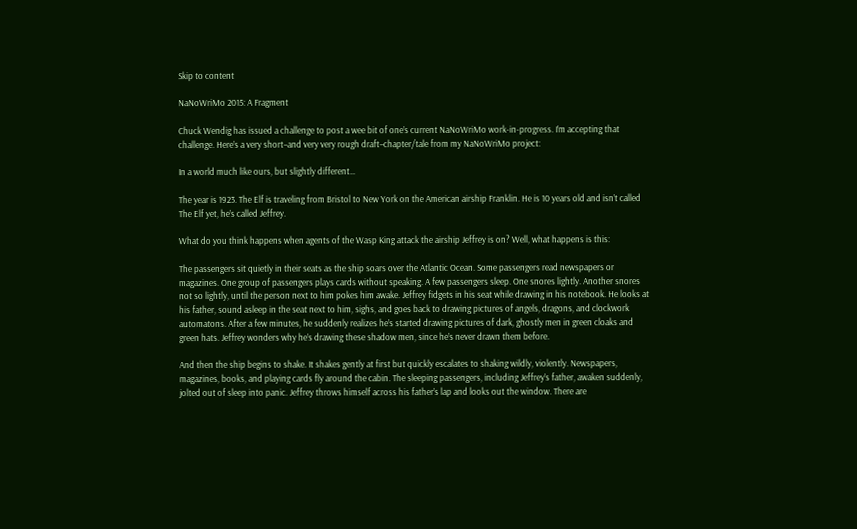Skip to content

NaNoWriMo 2015: A Fragment

Chuck Wendig has issued a challenge to post a wee bit of one’s current NaNoWriMo work-in-progress. I’m accepting that challenge. Here’s a very short–and very very rough draft–chapter/tale from my NaNoWriMo project:

In a world much like ours, but slightly different…

The year is 1923. The Elf is traveling from Bristol to New York on the American airship Franklin. He is 10 years old and isn’t called The Elf yet, he’s called Jeffrey.

What do you think happens when agents of the Wasp King attack the airship Jeffrey is on? Well, what happens is this:

The passengers sit quietly in their seats as the ship soars over the Atlantic Ocean. Some passengers read newspapers or magazines. One group of passengers plays cards without speaking. A few passengers sleep. One snores lightly. Another snores not so lightly, until the person next to him pokes him awake. Jeffrey fidgets in his seat while drawing in his notebook. He looks at his father, sound asleep in the seat next to him, sighs, and goes back to drawing pictures of angels, dragons, and clockwork automatons. After a few minutes, he suddenly realizes he’s started drawing pictures of dark, ghostly men in green cloaks and green hats. Jeffrey wonders why he’s drawing these shadow men, since he’s never drawn them before.

And then the ship begins to shake. It shakes gently at first but quickly escalates to shaking wildly, violently. Newspapers, magazines, books, and playing cards fly around the cabin. The sleeping passengers, including Jeffrey’s father, awaken suddenly, jolted out of sleep into panic. Jeffrey throws himself across his father’s lap and looks out the window. There are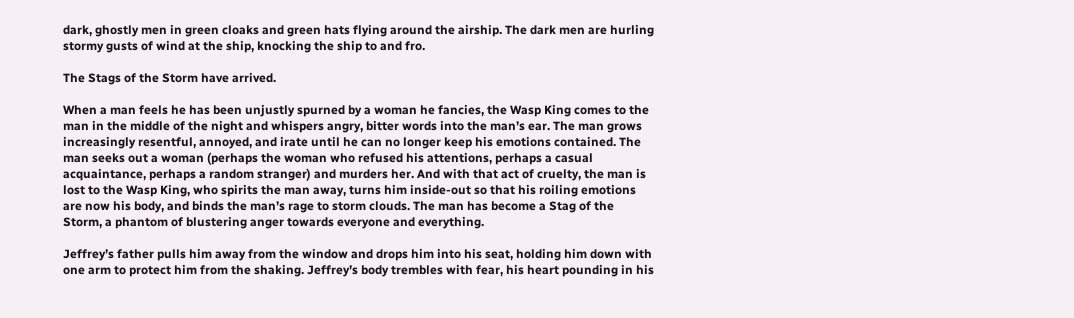dark, ghostly men in green cloaks and green hats flying around the airship. The dark men are hurling stormy gusts of wind at the ship, knocking the ship to and fro.

The Stags of the Storm have arrived.

When a man feels he has been unjustly spurned by a woman he fancies, the Wasp King comes to the man in the middle of the night and whispers angry, bitter words into the man’s ear. The man grows increasingly resentful, annoyed, and irate until he can no longer keep his emotions contained. The man seeks out a woman (perhaps the woman who refused his attentions, perhaps a casual acquaintance, perhaps a random stranger) and murders her. And with that act of cruelty, the man is lost to the Wasp King, who spirits the man away, turns him inside-out so that his roiling emotions are now his body, and binds the man’s rage to storm clouds. The man has become a Stag of the Storm, a phantom of blustering anger towards everyone and everything.

Jeffrey’s father pulls him away from the window and drops him into his seat, holding him down with one arm to protect him from the shaking. Jeffrey’s body trembles with fear, his heart pounding in his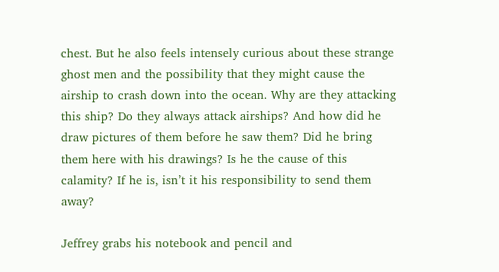chest. But he also feels intensely curious about these strange ghost men and the possibility that they might cause the airship to crash down into the ocean. Why are they attacking this ship? Do they always attack airships? And how did he draw pictures of them before he saw them? Did he bring them here with his drawings? Is he the cause of this calamity? If he is, isn’t it his responsibility to send them away?

Jeffrey grabs his notebook and pencil and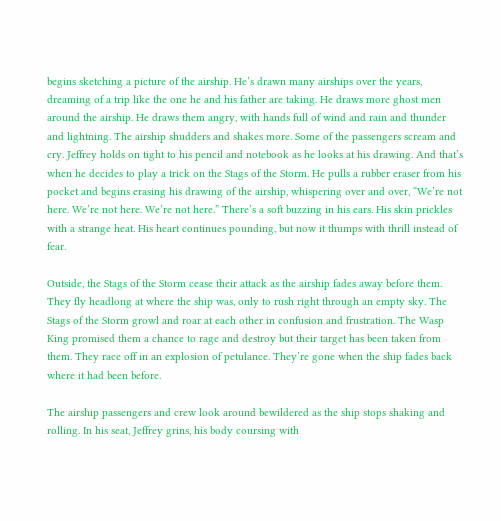begins sketching a picture of the airship. He’s drawn many airships over the years, dreaming of a trip like the one he and his father are taking. He draws more ghost men around the airship. He draws them angry, with hands full of wind and rain and thunder and lightning. The airship shudders and shakes more. Some of the passengers scream and cry. Jeffrey holds on tight to his pencil and notebook as he looks at his drawing. And that’s when he decides to play a trick on the Stags of the Storm. He pulls a rubber eraser from his pocket and begins erasing his drawing of the airship, whispering over and over, “We’re not here. We’re not here. We’re not here.” There’s a soft buzzing in his ears. His skin prickles with a strange heat. His heart continues pounding, but now it thumps with thrill instead of fear.

Outside, the Stags of the Storm cease their attack as the airship fades away before them. They fly headlong at where the ship was, only to rush right through an empty sky. The Stags of the Storm growl and roar at each other in confusion and frustration. The Wasp King promised them a chance to rage and destroy but their target has been taken from them. They race off in an explosion of petulance. They’re gone when the ship fades back where it had been before.

The airship passengers and crew look around bewildered as the ship stops shaking and rolling. In his seat, Jeffrey grins, his body coursing with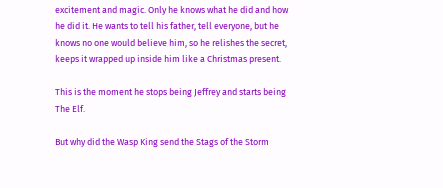excitement and magic. Only he knows what he did and how he did it. He wants to tell his father, tell everyone, but he knows no one would believe him, so he relishes the secret, keeps it wrapped up inside him like a Christmas present.

This is the moment he stops being Jeffrey and starts being The Elf.

But why did the Wasp King send the Stags of the Storm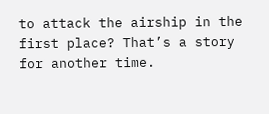to attack the airship in the first place? That’s a story for another time.